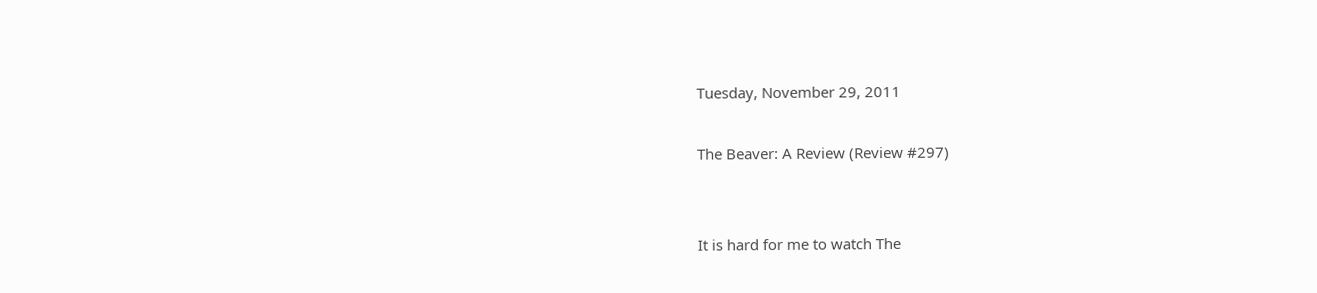Tuesday, November 29, 2011

The Beaver: A Review (Review #297)


It is hard for me to watch The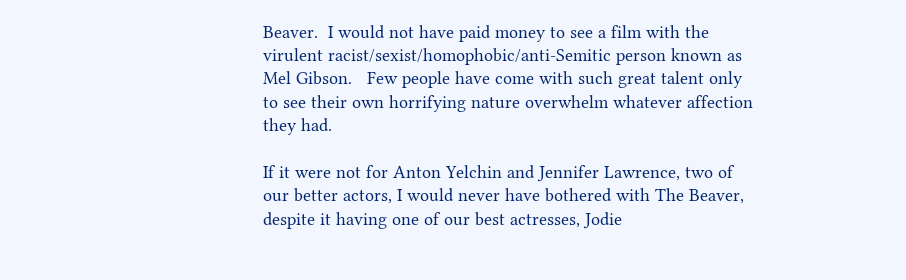Beaver.  I would not have paid money to see a film with the virulent racist/sexist/homophobic/anti-Semitic person known as Mel Gibson.   Few people have come with such great talent only to see their own horrifying nature overwhelm whatever affection they had.

If it were not for Anton Yelchin and Jennifer Lawrence, two of our better actors, I would never have bothered with The Beaver, despite it having one of our best actresses, Jodie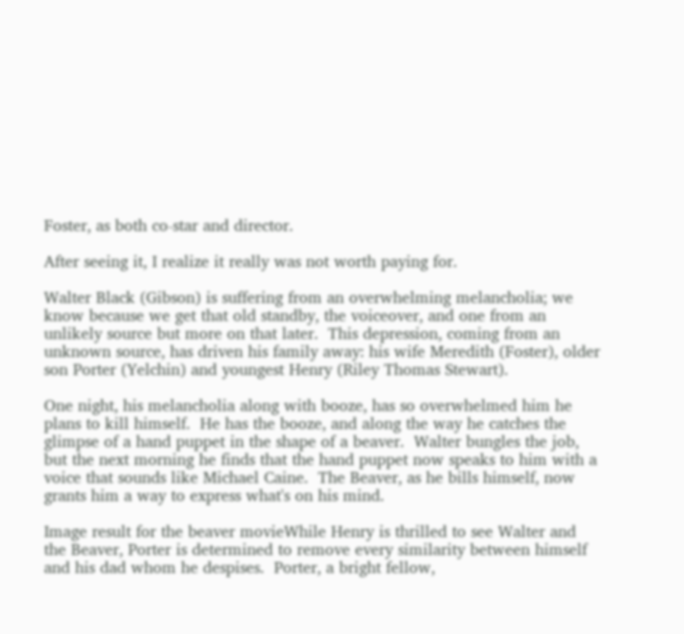Foster, as both co-star and director.

After seeing it, I realize it really was not worth paying for.

Walter Black (Gibson) is suffering from an overwhelming melancholia; we know because we get that old standby, the voiceover, and one from an unlikely source but more on that later.  This depression, coming from an unknown source, has driven his family away: his wife Meredith (Foster), older son Porter (Yelchin) and youngest Henry (Riley Thomas Stewart).

One night, his melancholia along with booze, has so overwhelmed him he plans to kill himself.  He has the booze, and along the way he catches the glimpse of a hand puppet in the shape of a beaver.  Walter bungles the job, but the next morning he finds that the hand puppet now speaks to him with a voice that sounds like Michael Caine.  The Beaver, as he bills himself, now grants him a way to express what's on his mind.

Image result for the beaver movieWhile Henry is thrilled to see Walter and the Beaver, Porter is determined to remove every similarity between himself and his dad whom he despises.  Porter, a bright fellow,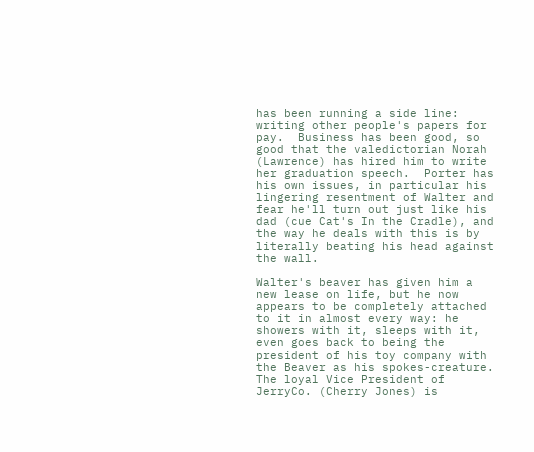has been running a side line: writing other people's papers for pay.  Business has been good, so good that the valedictorian Norah (Lawrence) has hired him to write her graduation speech.  Porter has his own issues, in particular his lingering resentment of Walter and fear he'll turn out just like his dad (cue Cat's In the Cradle), and the way he deals with this is by literally beating his head against the wall.

Walter's beaver has given him a new lease on life, but he now appears to be completely attached to it in almost every way: he showers with it, sleeps with it, even goes back to being the president of his toy company with the Beaver as his spokes-creature.  The loyal Vice President of JerryCo. (Cherry Jones) is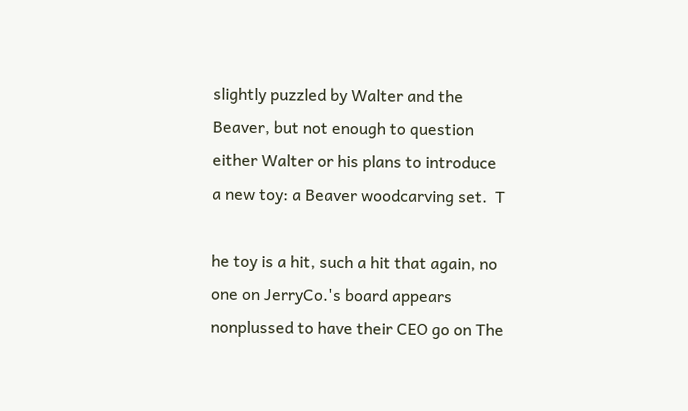slightly puzzled by Walter and the Beaver, but not enough to question either Walter or his plans to introduce a new toy: a Beaver woodcarving set.  T

he toy is a hit, such a hit that again, no one on JerryCo.'s board appears nonplussed to have their CEO go on The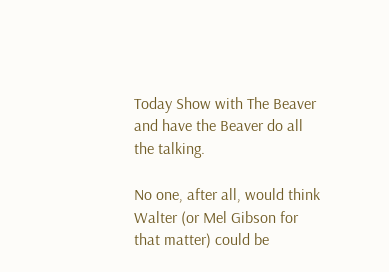Today Show with The Beaver and have the Beaver do all the talking.

No one, after all, would think Walter (or Mel Gibson for that matter) could be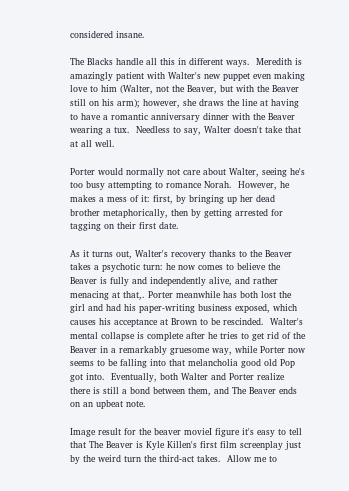considered insane.

The Blacks handle all this in different ways.  Meredith is amazingly patient with Walter's new puppet even making love to him (Walter, not the Beaver, but with the Beaver still on his arm); however, she draws the line at having to have a romantic anniversary dinner with the Beaver wearing a tux.  Needless to say, Walter doesn't take that at all well.

Porter would normally not care about Walter, seeing he's too busy attempting to romance Norah.  However, he makes a mess of it: first, by bringing up her dead brother metaphorically, then by getting arrested for tagging on their first date.

As it turns out, Walter's recovery thanks to the Beaver takes a psychotic turn: he now comes to believe the Beaver is fully and independently alive, and rather menacing at that,. Porter meanwhile has both lost the girl and had his paper-writing business exposed, which causes his acceptance at Brown to be rescinded.  Walter's mental collapse is complete after he tries to get rid of the Beaver in a remarkably gruesome way, while Porter now seems to be falling into that melancholia good old Pop got into.  Eventually, both Walter and Porter realize there is still a bond between them, and The Beaver ends on an upbeat note.

Image result for the beaver movieI figure it's easy to tell that The Beaver is Kyle Killen's first film screenplay just by the weird turn the third-act takes.  Allow me to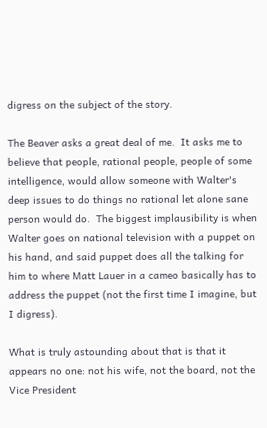digress on the subject of the story.

The Beaver asks a great deal of me.  It asks me to believe that people, rational people, people of some intelligence, would allow someone with Walter's deep issues to do things no rational let alone sane person would do.  The biggest implausibility is when Walter goes on national television with a puppet on his hand, and said puppet does all the talking for him to where Matt Lauer in a cameo basically has to address the puppet (not the first time I imagine, but I digress).

What is truly astounding about that is that it appears no one: not his wife, not the board, not the Vice President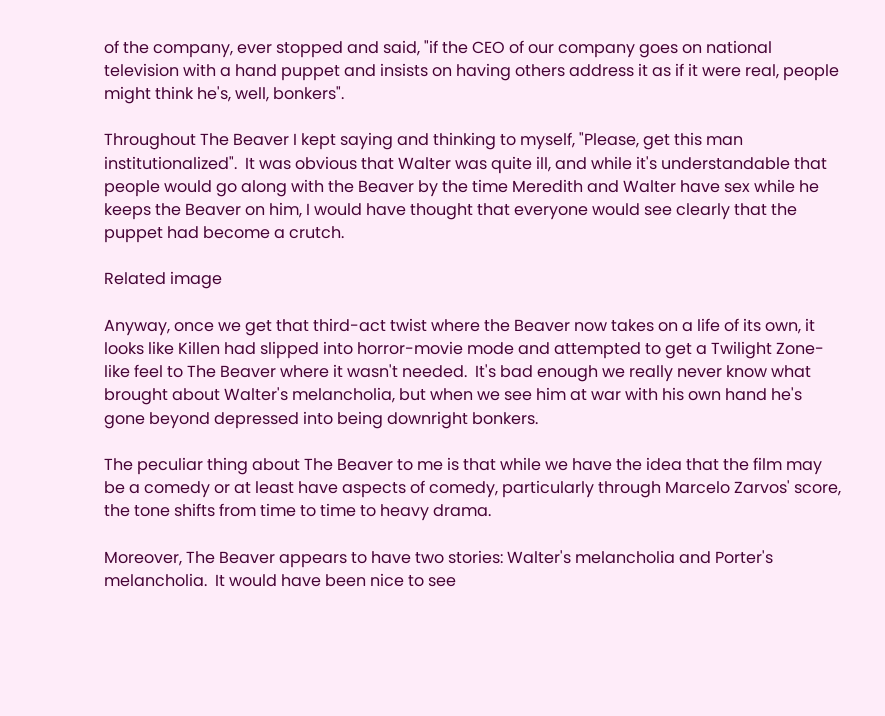of the company, ever stopped and said, "if the CEO of our company goes on national television with a hand puppet and insists on having others address it as if it were real, people might think he's, well, bonkers".

Throughout The Beaver I kept saying and thinking to myself, "Please, get this man institutionalized".  It was obvious that Walter was quite ill, and while it's understandable that people would go along with the Beaver by the time Meredith and Walter have sex while he keeps the Beaver on him, I would have thought that everyone would see clearly that the puppet had become a crutch.

Related image

Anyway, once we get that third-act twist where the Beaver now takes on a life of its own, it looks like Killen had slipped into horror-movie mode and attempted to get a Twilight Zone-like feel to The Beaver where it wasn't needed.  It's bad enough we really never know what brought about Walter's melancholia, but when we see him at war with his own hand he's gone beyond depressed into being downright bonkers.

The peculiar thing about The Beaver to me is that while we have the idea that the film may be a comedy or at least have aspects of comedy, particularly through Marcelo Zarvos' score, the tone shifts from time to time to heavy drama.

Moreover, The Beaver appears to have two stories: Walter's melancholia and Porter's melancholia.  It would have been nice to see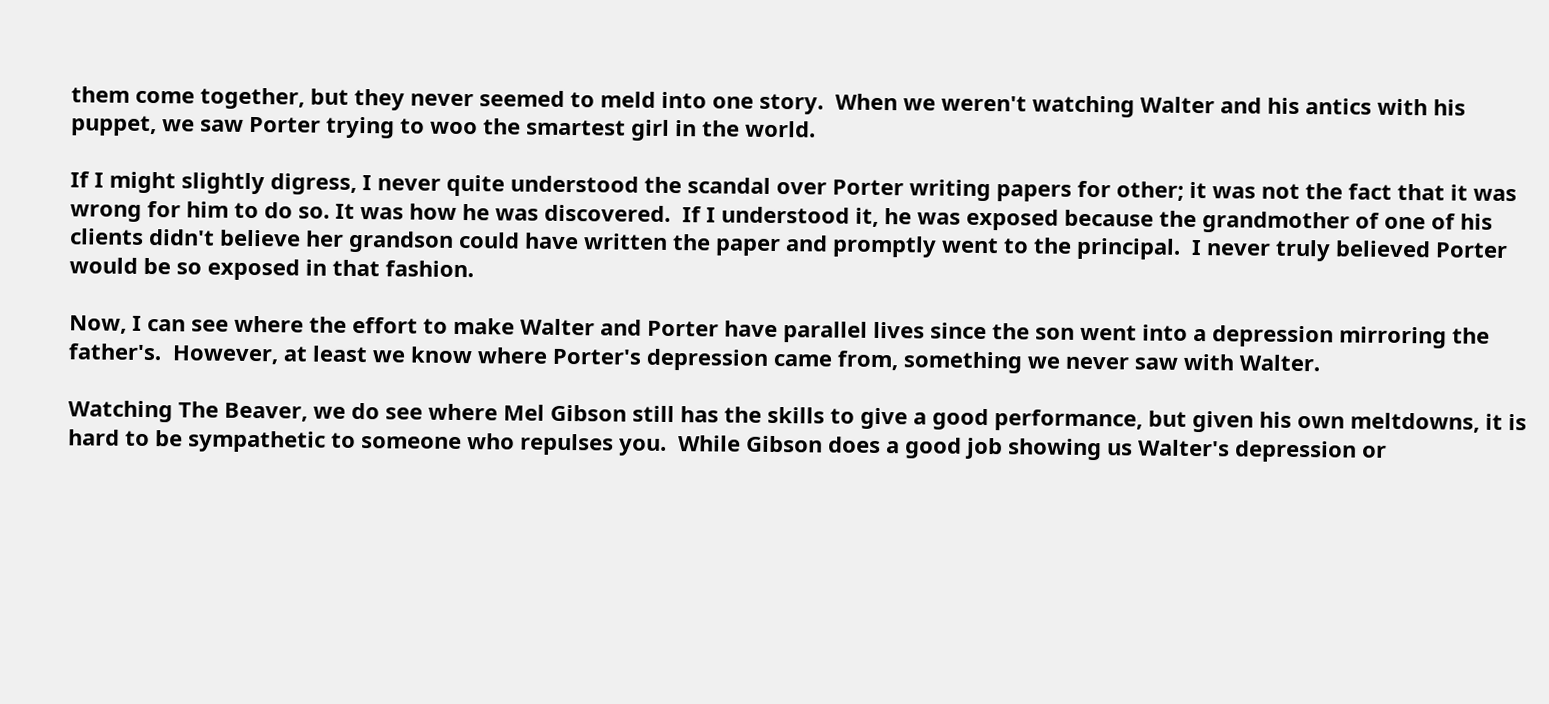them come together, but they never seemed to meld into one story.  When we weren't watching Walter and his antics with his puppet, we saw Porter trying to woo the smartest girl in the world.

If I might slightly digress, I never quite understood the scandal over Porter writing papers for other; it was not the fact that it was wrong for him to do so. It was how he was discovered.  If I understood it, he was exposed because the grandmother of one of his clients didn't believe her grandson could have written the paper and promptly went to the principal.  I never truly believed Porter would be so exposed in that fashion.

Now, I can see where the effort to make Walter and Porter have parallel lives since the son went into a depression mirroring the father's.  However, at least we know where Porter's depression came from, something we never saw with Walter.

Watching The Beaver, we do see where Mel Gibson still has the skills to give a good performance, but given his own meltdowns, it is hard to be sympathetic to someone who repulses you.  While Gibson does a good job showing us Walter's depression or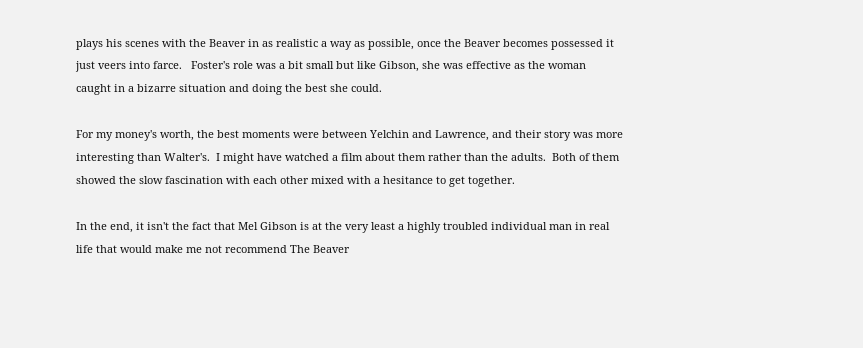plays his scenes with the Beaver in as realistic a way as possible, once the Beaver becomes possessed it just veers into farce.   Foster's role was a bit small but like Gibson, she was effective as the woman caught in a bizarre situation and doing the best she could.

For my money's worth, the best moments were between Yelchin and Lawrence, and their story was more interesting than Walter's.  I might have watched a film about them rather than the adults.  Both of them showed the slow fascination with each other mixed with a hesitance to get together.

In the end, it isn't the fact that Mel Gibson is at the very least a highly troubled individual man in real life that would make me not recommend The Beaver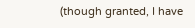(though granted, I have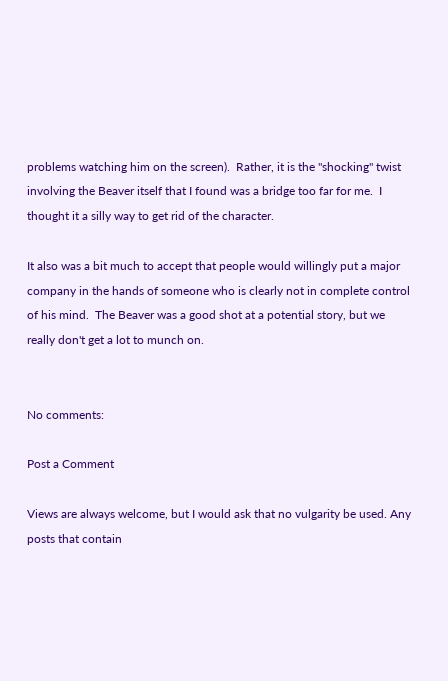problems watching him on the screen).  Rather, it is the "shocking" twist involving the Beaver itself that I found was a bridge too far for me.  I thought it a silly way to get rid of the character.

It also was a bit much to accept that people would willingly put a major company in the hands of someone who is clearly not in complete control of his mind.  The Beaver was a good shot at a potential story, but we really don't get a lot to munch on.


No comments:

Post a Comment

Views are always welcome, but I would ask that no vulgarity be used. Any posts that contain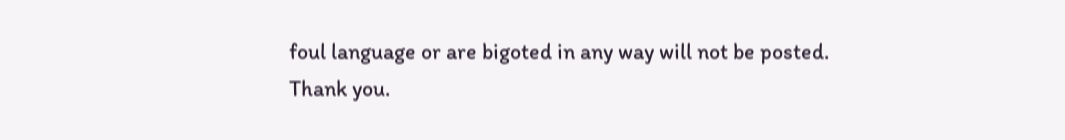foul language or are bigoted in any way will not be posted.
Thank you.